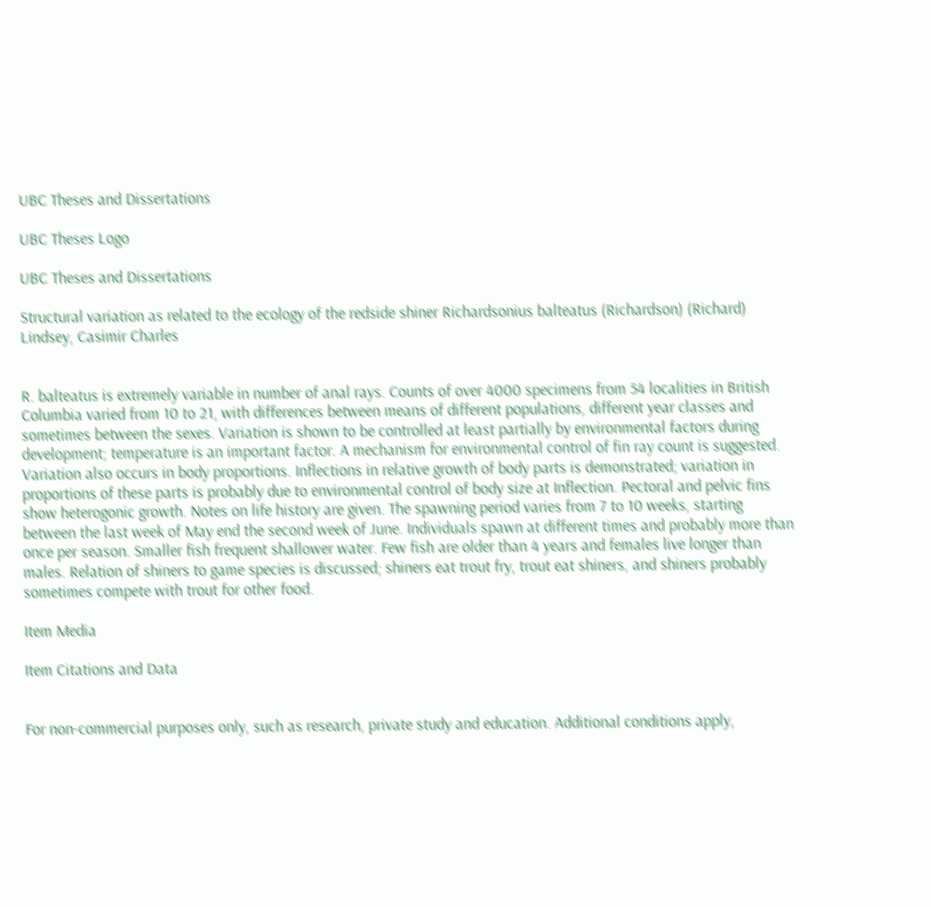UBC Theses and Dissertations

UBC Theses Logo

UBC Theses and Dissertations

Structural variation as related to the ecology of the redside shiner Richardsonius balteatus (Richardson) (Richard) Lindsey, Casimir Charles


R. balteatus is extremely variable in number of anal rays. Counts of over 4000 specimens from 54 localities in British Columbia varied from 10 to 21, with differences between means of different populations, different year classes and sometimes between the sexes. Variation is shown to be controlled at least partially by environmental factors during development; temperature is an important factor. A mechanism for environmental control of fin ray count is suggested. Variation also occurs in body proportions. Inflections in relative growth of body parts is demonstrated; variation in proportions of these parts is probably due to environmental control of body size at Inflection. Pectoral and pelvic fins show heterogonic growth. Notes on life history are given. The spawning period varies from 7 to 10 weeks, starting between the last week of May end the second week of June. Individuals spawn at different times and probably more than once per season. Smaller fish frequent shallower water. Few fish are older than 4 years and females live longer than males. Relation of shiners to game species is discussed; shiners eat trout fry, trout eat shiners, and shiners probably sometimes compete with trout for other food.

Item Media

Item Citations and Data


For non-commercial purposes only, such as research, private study and education. Additional conditions apply,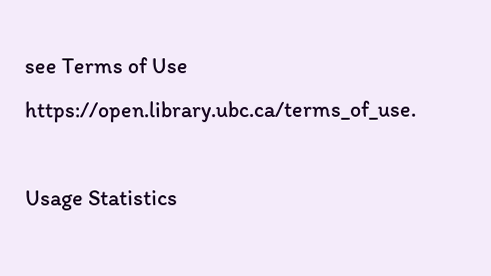see Terms of Use https://open.library.ubc.ca/terms_of_use.

Usage Statistics